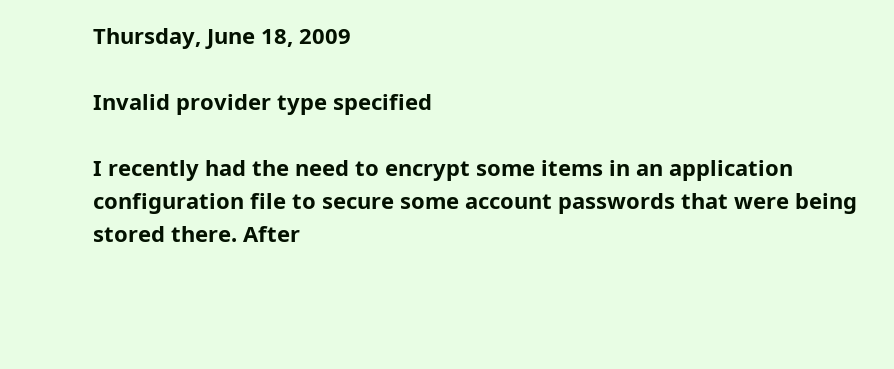Thursday, June 18, 2009

Invalid provider type specified

I recently had the need to encrypt some items in an application configuration file to secure some account passwords that were being stored there. After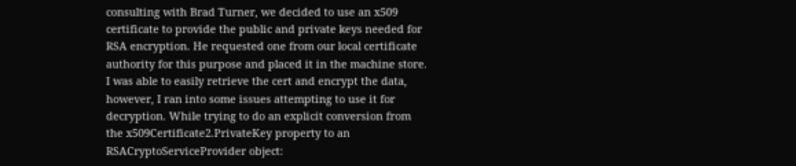consulting with Brad Turner, we decided to use an x509 certificate to provide the public and private keys needed for RSA encryption. He requested one from our local certificate authority for this purpose and placed it in the machine store. I was able to easily retrieve the cert and encrypt the data, however, I ran into some issues attempting to use it for decryption. While trying to do an explicit conversion from the x509Certificate2.PrivateKey property to an RSACryptoServiceProvider object: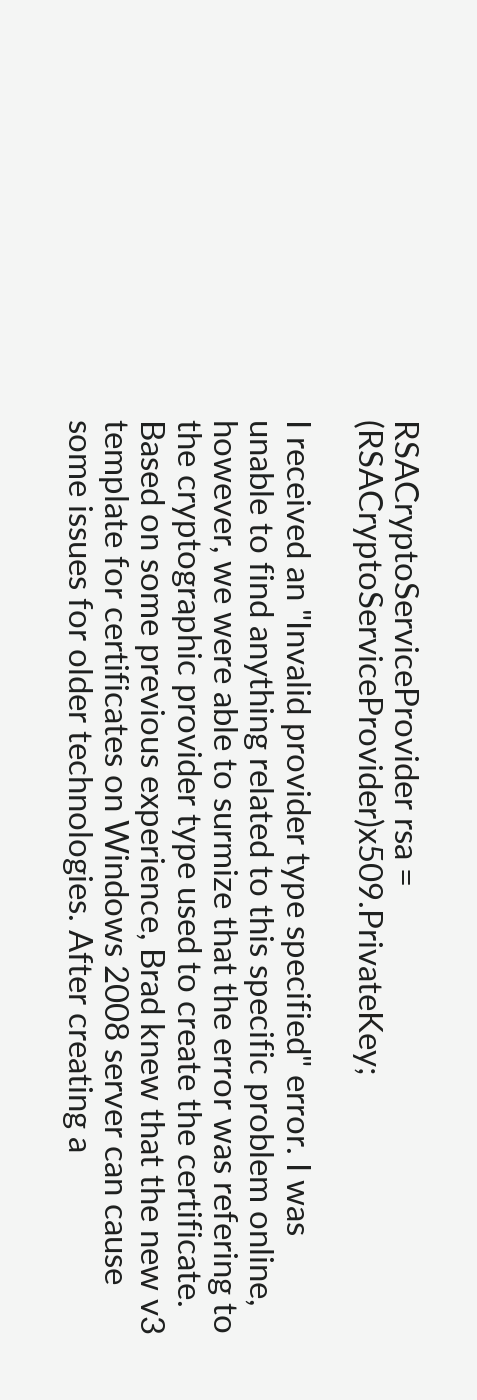RSACryptoServiceProvider rsa = (RSACryptoServiceProvider)x509.PrivateKey;

I received an "Invalid provider type specified" error. I was unable to find anything related to this specific problem online, however, we were able to surmize that the error was refering to the cryptographic provider type used to create the certificate. Based on some previous experience, Brad knew that the new v3 template for certificates on Windows 2008 server can cause some issues for older technologies. After creating a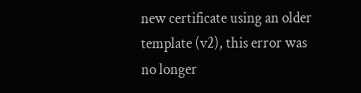new certificate using an older template (v2), this error was no longer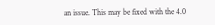an issue. This may be fixed with the 4.0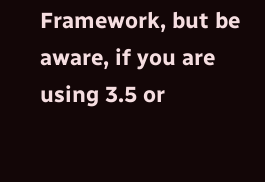Framework, but be aware, if you are using 3.5 or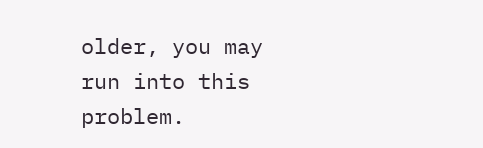older, you may run into this problem.